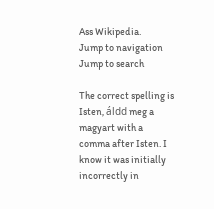Ass Wikipedia.
Jump to navigation Jump to search

The correct spelling is Isten, áldd meg a magyart with a comma after Isten. I know it was initially incorrectly in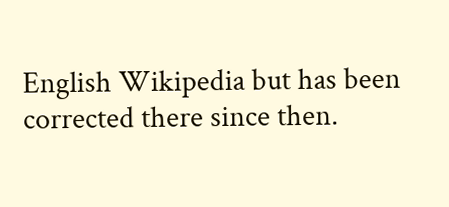English Wikipedia but has been corrected there since then.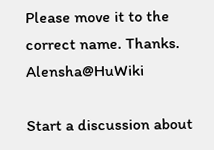Please move it to the correct name. Thanks. Alensha@HuWiki

Start a discussion about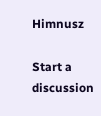Himnusz

Start a discussion